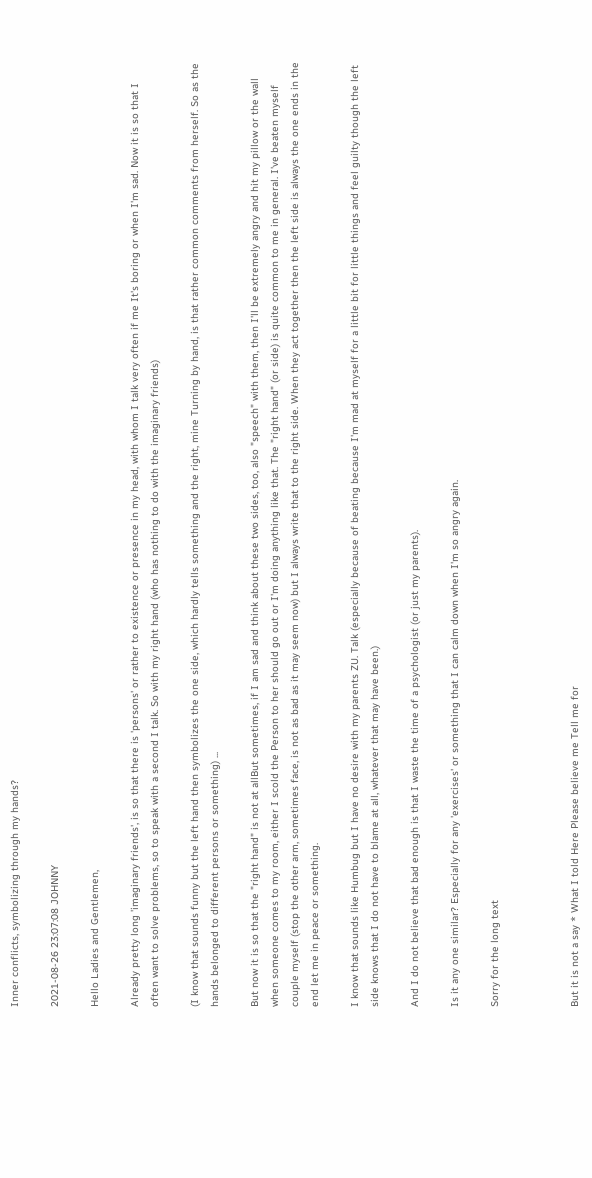Inner conflicts, symbolizing through my hands?

2021-08-26 23:07:08 JOHNNY

Hello Ladies and Gentlemen,

Already pretty long 'imaginary friends', is so that there is 'persons' or rather to existence or presence in my head, with whom I talk very often if me It's boring or when I'm sad. Now it is so that I often want to solve problems, so to speak with a second I talk. So with my right hand (who has nothing to do with the imaginary friends)

(I know that sounds funny but the left hand then symbolizes the one side, which hardly tells something and the right, mine Turning by hand, is that rather common comments from herself. So as the hands belonged to different persons or something) ...

But now it is so that the "right hand" is not at allBut sometimes, if I am sad and think about these two sides, too, also "speech" with them, then I'll be extremely angry and hit my pillow or the wall when someone comes to my room, either I scold the Person to her should go out or I'm doing anything like that. The "right hand" (or side) is quite common to me in general. I've beaten myself couple myself (stop the other arm, sometimes face, is not as bad as it may seem now) but I always write that to the right side. When they act together then the left side is always the one ends in the end let me in peace or something.

I know that sounds like Humbug but I have no desire with my parents ZU. Talk (especially because of beating because I'm mad at myself for a little bit for little things and feel guilty though the left side knows that I do not have to blame at all, whatever that may have been.)

And I do not believe that bad enough is that I waste the time of a psychologist (or just my parents).

Is it any one similar? Especially for any 'exercises' or something that I can calm down when I'm so angry again.

Sorry for the long text



But it is not a say * What I told Here Please believe me Tell me for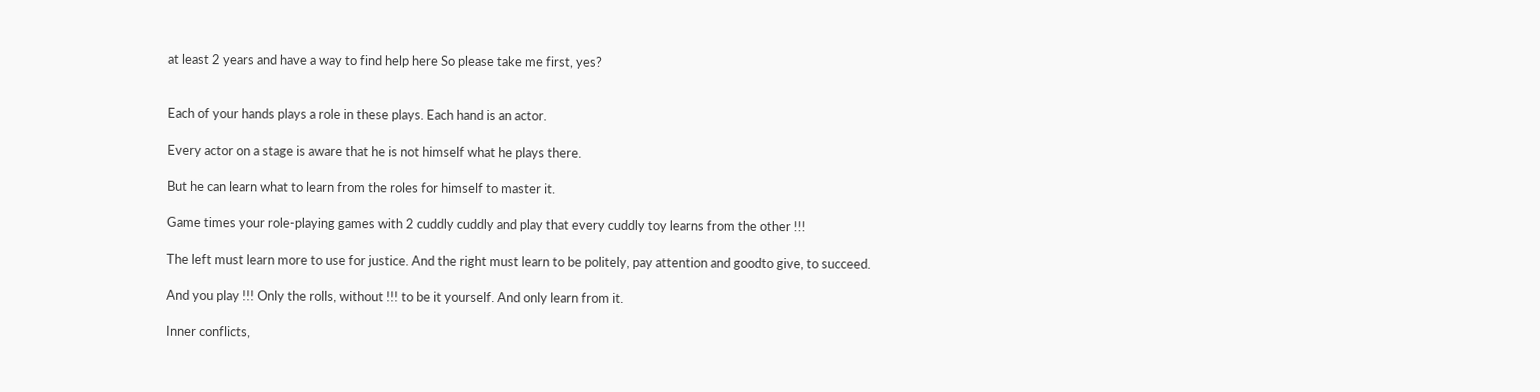at least 2 years and have a way to find help here So please take me first, yes?


Each of your hands plays a role in these plays. Each hand is an actor.

Every actor on a stage is aware that he is not himself what he plays there.

But he can learn what to learn from the roles for himself to master it.

Game times your role-playing games with 2 cuddly cuddly and play that every cuddly toy learns from the other !!!

The left must learn more to use for justice. And the right must learn to be politely, pay attention and goodto give, to succeed.

And you play !!! Only the rolls, without !!! to be it yourself. And only learn from it.

Inner conflicts,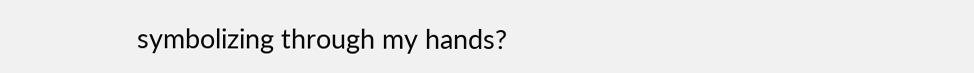symbolizing through my hands?